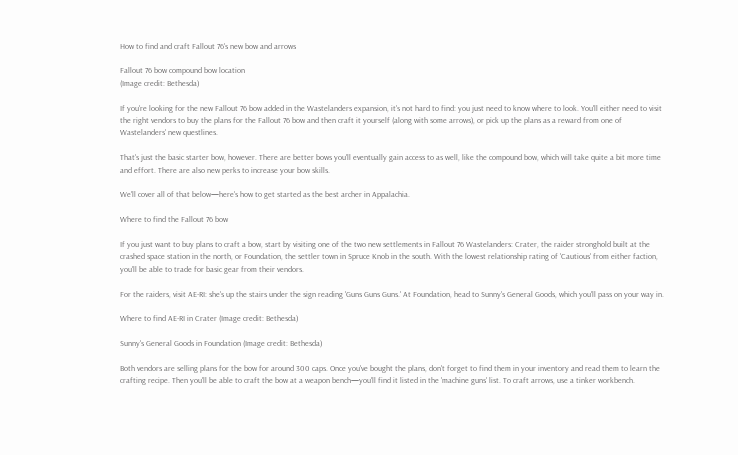How to find and craft Fallout 76's new bow and arrows

Fallout 76 bow compound bow location
(Image credit: Bethesda)

If you're looking for the new Fallout 76 bow added in the Wastelanders expansion, it's not hard to find: you just need to know where to look. You'll either need to visit the right vendors to buy the plans for the Fallout 76 bow and then craft it yourself (along with some arrows), or pick up the plans as a reward from one of Wastelanders' new questlines.

That's just the basic starter bow, however. There are better bows you'll eventually gain access to as well, like the compound bow, which will take quite a bit more time and effort. There are also new perks to increase your bow skills.

We'll cover all of that below—here's how to get started as the best archer in Appalachia.

Where to find the Fallout 76 bow

If you just want to buy plans to craft a bow, start by visiting one of the two new settlements in Fallout 76 Wastelanders: Crater, the raider stronghold built at the crashed space station in the north, or Foundation, the settler town in Spruce Knob in the south. With the lowest relationship rating of 'Cautious' from either faction, you'll be able to trade for basic gear from their vendors.

For the raiders, visit AE-RI: she's up the stairs under the sign reading 'Guns Guns Guns.' At Foundation, head to Sunny's General Goods, which you'll pass on your way in.

Where to find AE-RI in Crater (Image credit: Bethesda)

Sunny's General Goods in Foundation (Image credit: Bethesda)

Both vendors are selling plans for the bow for around 300 caps. Once you've bought the plans, don't forget to find them in your inventory and read them to learn the crafting recipe. Then you'll be able to craft the bow at a weapon bench—you'll find it listed in the 'machine guns' list. To craft arrows, use a tinker workbench.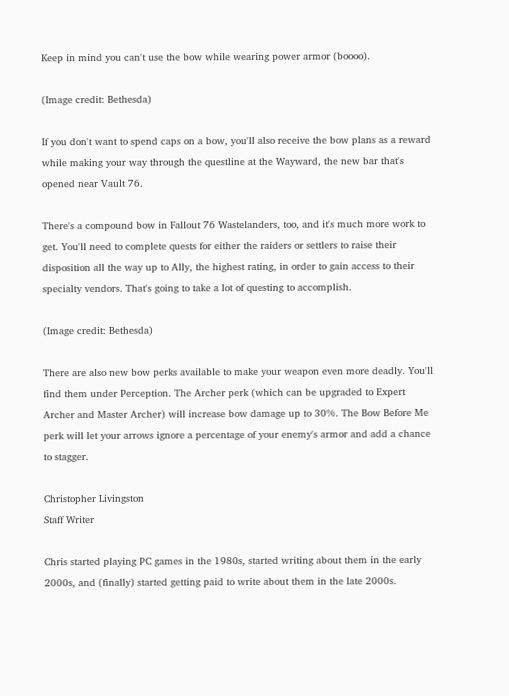Keep in mind you can't use the bow while wearing power armor (boooo).

(Image credit: Bethesda)

If you don't want to spend caps on a bow, you'll also receive the bow plans as a reward while making your way through the questline at the Wayward, the new bar that's opened near Vault 76.

There's a compound bow in Fallout 76 Wastelanders, too, and it's much more work to get. You'll need to complete quests for either the raiders or settlers to raise their disposition all the way up to Ally, the highest rating, in order to gain access to their specialty vendors. That's going to take a lot of questing to accomplish.

(Image credit: Bethesda)

There are also new bow perks available to make your weapon even more deadly. You'll find them under Perception. The Archer perk (which can be upgraded to Expert Archer and Master Archer) will increase bow damage up to 30%. The Bow Before Me perk will let your arrows ignore a percentage of your enemy's armor and add a chance to stagger.

Christopher Livingston
Staff Writer

Chris started playing PC games in the 1980s, started writing about them in the early 2000s, and (finally) started getting paid to write about them in the late 2000s.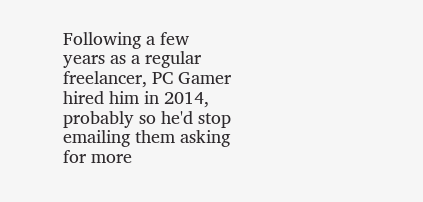Following a few years as a regular freelancer, PC Gamer hired him in 2014, probably so he'd stop emailing them asking for more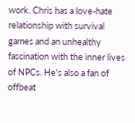work. Chris has a love-hate relationship with survival games and an unhealthy fascination with the inner lives of NPCs. He's also a fan of offbeat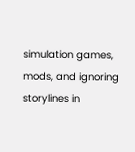simulation games, mods, and ignoring storylines in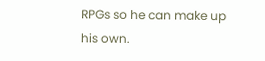RPGs so he can make up his own.